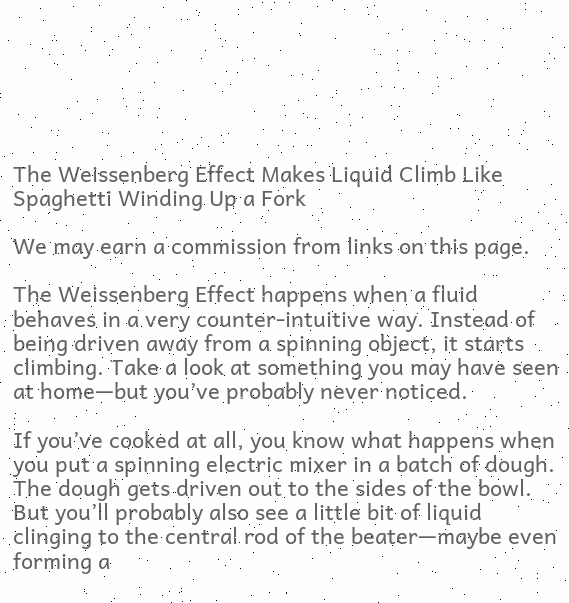The Weissenberg Effect Makes Liquid Climb Like Spaghetti Winding Up a Fork

We may earn a commission from links on this page.

The Weissenberg Effect happens when a fluid behaves in a very counter-intuitive way. Instead of being driven away from a spinning object, it starts climbing. Take a look at something you may have seen at home—but you’ve probably never noticed.

If you’ve cooked at all, you know what happens when you put a spinning electric mixer in a batch of dough. The dough gets driven out to the sides of the bowl. But you’ll probably also see a little bit of liquid clinging to the central rod of the beater—maybe even forming a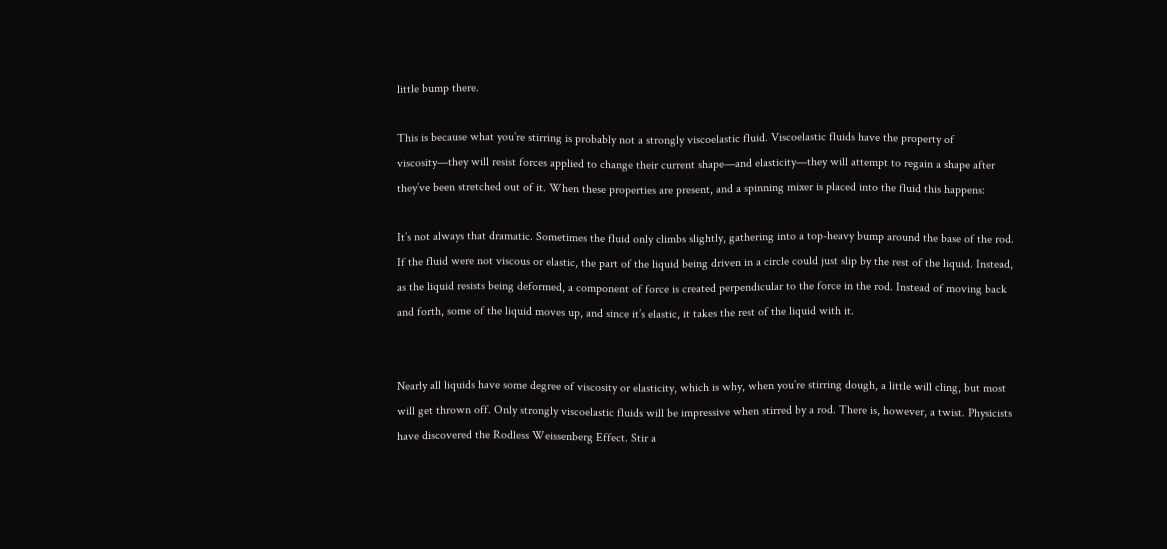little bump there.

This is because what you’re stirring is probably not a strongly viscoelastic fluid. Viscoelastic fluids have the property of viscosity—they will resist forces applied to change their current shape—and elasticity—they will attempt to regain a shape after they’ve been stretched out of it. When these properties are present, and a spinning mixer is placed into the fluid this happens:

It’s not always that dramatic. Sometimes the fluid only climbs slightly, gathering into a top-heavy bump around the base of the rod. If the fluid were not viscous or elastic, the part of the liquid being driven in a circle could just slip by the rest of the liquid. Instead, as the liquid resists being deformed, a component of force is created perpendicular to the force in the rod. Instead of moving back and forth, some of the liquid moves up, and since it’s elastic, it takes the rest of the liquid with it.


Nearly all liquids have some degree of viscosity or elasticity, which is why, when you’re stirring dough, a little will cling, but most will get thrown off. Only strongly viscoelastic fluids will be impressive when stirred by a rod. There is, however, a twist. Physicists have discovered the Rodless Weissenberg Effect. Stir a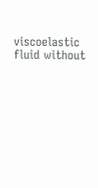viscoelastic fluid without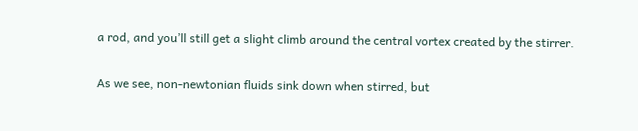a rod, and you’ll still get a slight climb around the central vortex created by the stirrer.

As we see, non-newtonian fluids sink down when stirred, but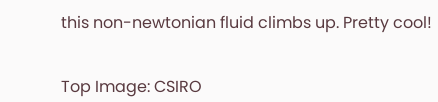this non-newtonian fluid climbs up. Pretty cool!


Top Image: CSIRO